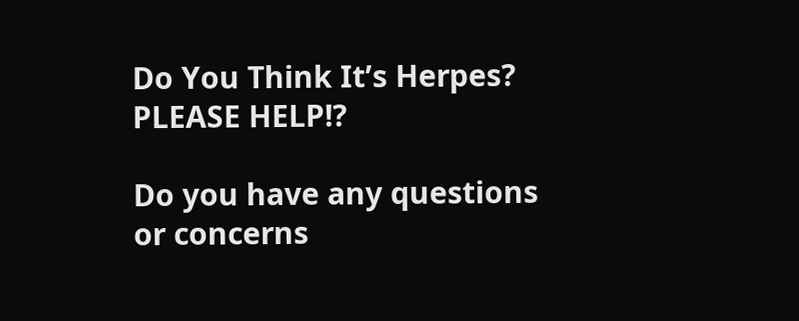Do You Think It’s Herpes? PLEASE HELP!?

Do you have any questions or concerns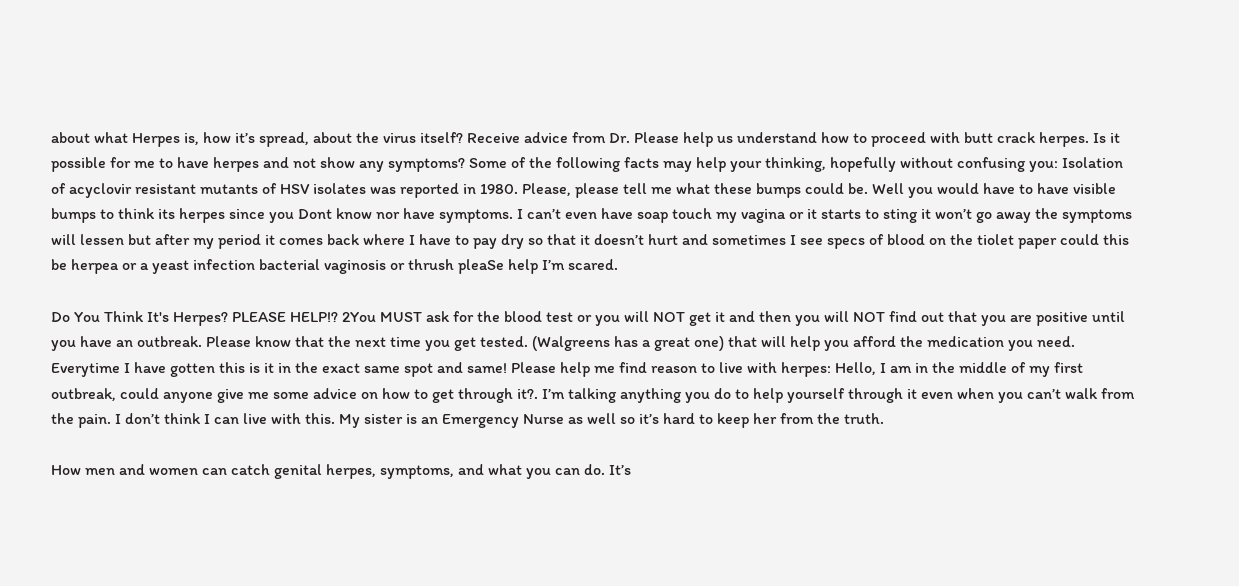about what Herpes is, how it’s spread, about the virus itself? Receive advice from Dr. Please help us understand how to proceed with butt crack herpes. Is it possible for me to have herpes and not show any symptoms? Some of the following facts may help your thinking, hopefully without confusing you: Isolation of acyclovir resistant mutants of HSV isolates was reported in 1980. Please, please tell me what these bumps could be. Well you would have to have visible bumps to think its herpes since you Dont know nor have symptoms. I can’t even have soap touch my vagina or it starts to sting it won’t go away the symptoms will lessen but after my period it comes back where I have to pay dry so that it doesn’t hurt and sometimes I see specs of blood on the tiolet paper could this be herpea or a yeast infection bacterial vaginosis or thrush pleaSe help I’m scared.

Do You Think It's Herpes? PLEASE HELP!? 2You MUST ask for the blood test or you will NOT get it and then you will NOT find out that you are positive until you have an outbreak. Please know that the next time you get tested. (Walgreens has a great one) that will help you afford the medication you need. Everytime I have gotten this is it in the exact same spot and same! Please help me find reason to live with herpes: Hello, I am in the middle of my first outbreak, could anyone give me some advice on how to get through it?. I’m talking anything you do to help yourself through it even when you can’t walk from the pain. I don’t think I can live with this. My sister is an Emergency Nurse as well so it’s hard to keep her from the truth.

How men and women can catch genital herpes, symptoms, and what you can do. It’s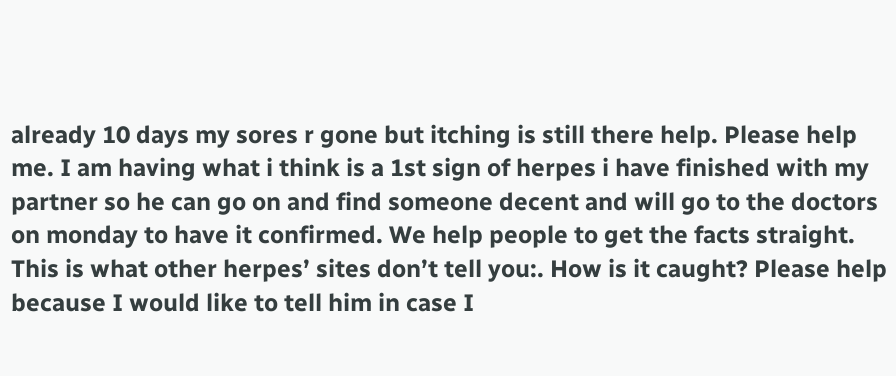already 10 days my sores r gone but itching is still there help. Please help me. I am having what i think is a 1st sign of herpes i have finished with my partner so he can go on and find someone decent and will go to the doctors on monday to have it confirmed. We help people to get the facts straight. This is what other herpes’ sites don’t tell you:. How is it caught? Please help because I would like to tell him in case I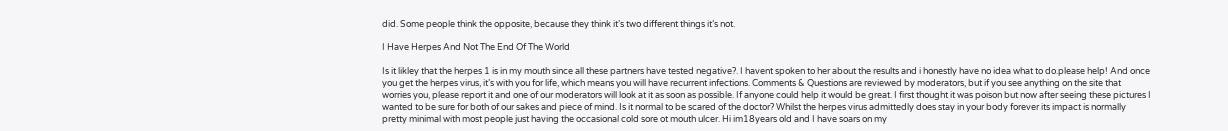did. Some people think the opposite, because they think it’s two different things it’s not.

I Have Herpes And Not The End Of The World

Is it likley that the herpes 1 is in my mouth since all these partners have tested negative?. I havent spoken to her about the results and i honestly have no idea what to do.please help! And once you get the herpes virus, it’s with you for life, which means you will have recurrent infections. Comments & Questions are reviewed by moderators, but if you see anything on the site that worries you, please report it and one of our moderators will look at it as soon as possible. If anyone could help it would be great. I first thought it was poison but now after seeing these pictures I wanted to be sure for both of our sakes and piece of mind. Is it normal to be scared of the doctor? Whilst the herpes virus admittedly does stay in your body forever its impact is normally pretty minimal with most people just having the occasional cold sore ot mouth ulcer. Hi im18years old and I have soars on my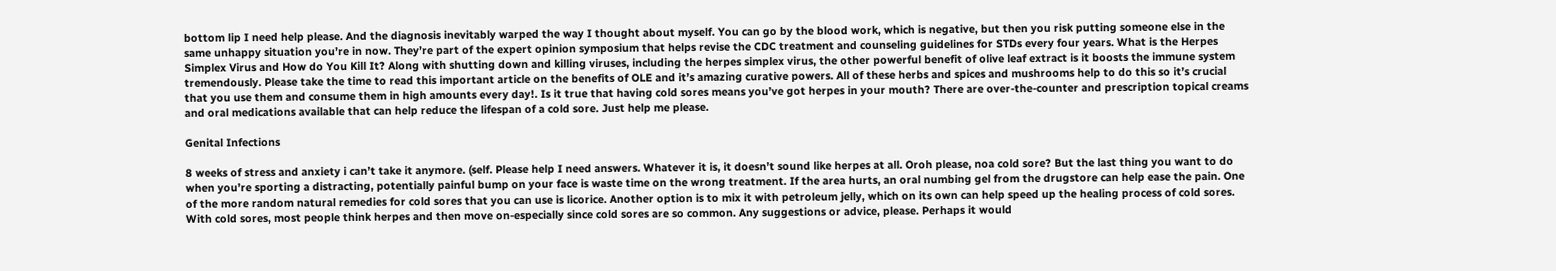bottom lip I need help please. And the diagnosis inevitably warped the way I thought about myself. You can go by the blood work, which is negative, but then you risk putting someone else in the same unhappy situation you’re in now. They’re part of the expert opinion symposium that helps revise the CDC treatment and counseling guidelines for STDs every four years. What is the Herpes Simplex Virus and How do You Kill It? Along with shutting down and killing viruses, including the herpes simplex virus, the other powerful benefit of olive leaf extract is it boosts the immune system tremendously. Please take the time to read this important article on the benefits of OLE and it’s amazing curative powers. All of these herbs and spices and mushrooms help to do this so it’s crucial that you use them and consume them in high amounts every day!. Is it true that having cold sores means you’ve got herpes in your mouth? There are over-the-counter and prescription topical creams and oral medications available that can help reduce the lifespan of a cold sore. Just help me please.

Genital Infections

8 weeks of stress and anxiety i can’t take it anymore. (self. Please help I need answers. Whatever it is, it doesn’t sound like herpes at all. Oroh please, noa cold sore? But the last thing you want to do when you’re sporting a distracting, potentially painful bump on your face is waste time on the wrong treatment. If the area hurts, an oral numbing gel from the drugstore can help ease the pain. One of the more random natural remedies for cold sores that you can use is licorice. Another option is to mix it with petroleum jelly, which on its own can help speed up the healing process of cold sores. With cold sores, most people think herpes and then move on-especially since cold sores are so common. Any suggestions or advice, please. Perhaps it would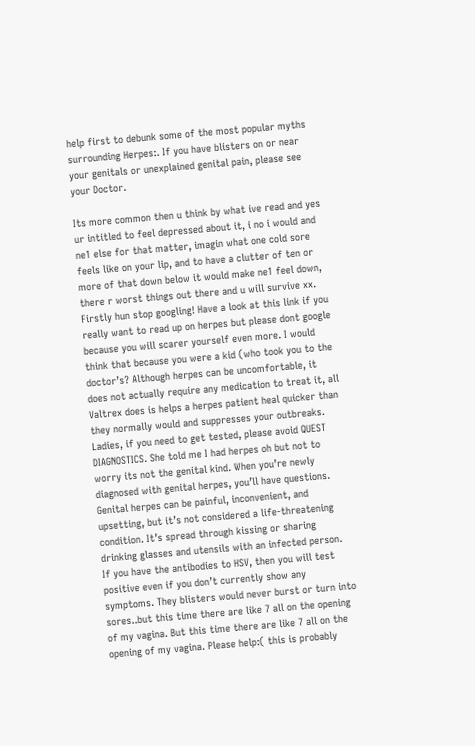help first to debunk some of the most popular myths surrounding Herpes:. If you have blisters on or near your genitals or unexplained genital pain, please see your Doctor.

Its more common then u think by what ive read and yes ur intitled to feel depressed about it, i no i would and ne1 else for that matter, imagin what one cold sore feels like on your lip, and to have a clutter of ten or more of that down below it would make ne1 feel down, there r worst things out there and u will survive xx. Firstly hun stop googling! Have a look at this link if you really want to read up on herpes but please dont google because you will scarer yourself even more. I would think that because you were a kid (who took you to the doctor’s? Although herpes can be uncomfortable, it does not actually require any medication to treat it, all Valtrex does is helps a herpes patient heal quicker than they normally would and suppresses your outbreaks. Ladies, if you need to get tested, please avoid QUEST DIAGNOSTICS. She told me I had herpes oh but not to worry its not the genital kind. When you’re newly diagnosed with genital herpes, you’ll have questions. Genital herpes can be painful, inconvenient, and upsetting, but it’s not considered a life-threatening condition. It’s spread through kissing or sharing drinking glasses and utensils with an infected person. If you have the antibodies to HSV, then you will test positive even if you don’t currently show any symptoms. They blisters would never burst or turn into sores..but this time there are like 7 all on the opening of my vagina. But this time there are like 7 all on the opening of my vagina. Please help:( this is probably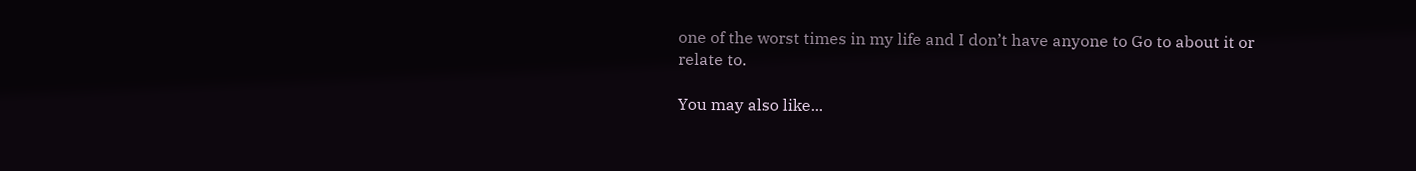one of the worst times in my life and I don’t have anyone to Go to about it or relate to.

You may also like...